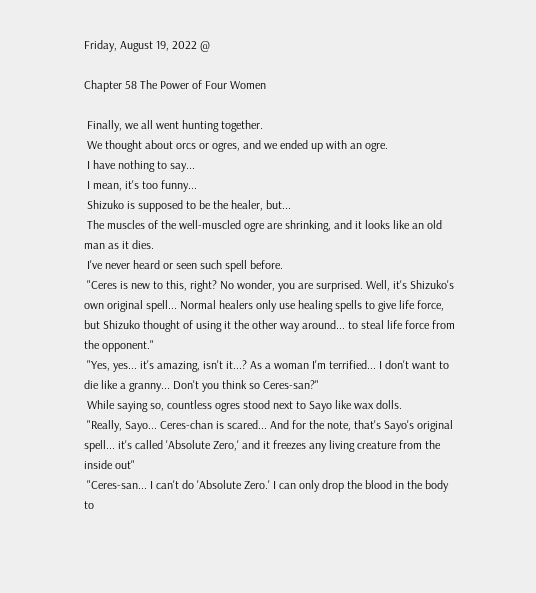Friday, August 19, 2022 @

Chapter 58 The Power of Four Women

 Finally, we all went hunting together.
 We thought about orcs or ogres, and we ended up with an ogre.
 I have nothing to say...
 I mean, it's too funny...
 Shizuko is supposed to be the healer, but...
 The muscles of the well-muscled ogre are shrinking, and it looks like an old man as it dies.
 I've never heard or seen such spell before.
 "Ceres is new to this, right? No wonder, you are surprised. Well, it's Shizuko's own original spell... Normal healers only use healing spells to give life force, but Shizuko thought of using it the other way around... to steal life force from the opponent."
 "Yes, yes... it's amazing, isn't it...? As a woman I'm terrified... I don't want to die like a granny... Don't you think so Ceres-san?"
 While saying so, countless ogres stood next to Sayo like wax dolls.
 "Really, Sayo... Ceres-chan is scared... And for the note, that's Sayo's original spell... it's called 'Absolute Zero,' and it freezes any living creature from the inside out"
 "Ceres-san... I can't do 'Absolute Zero.' I can only drop the blood in the body to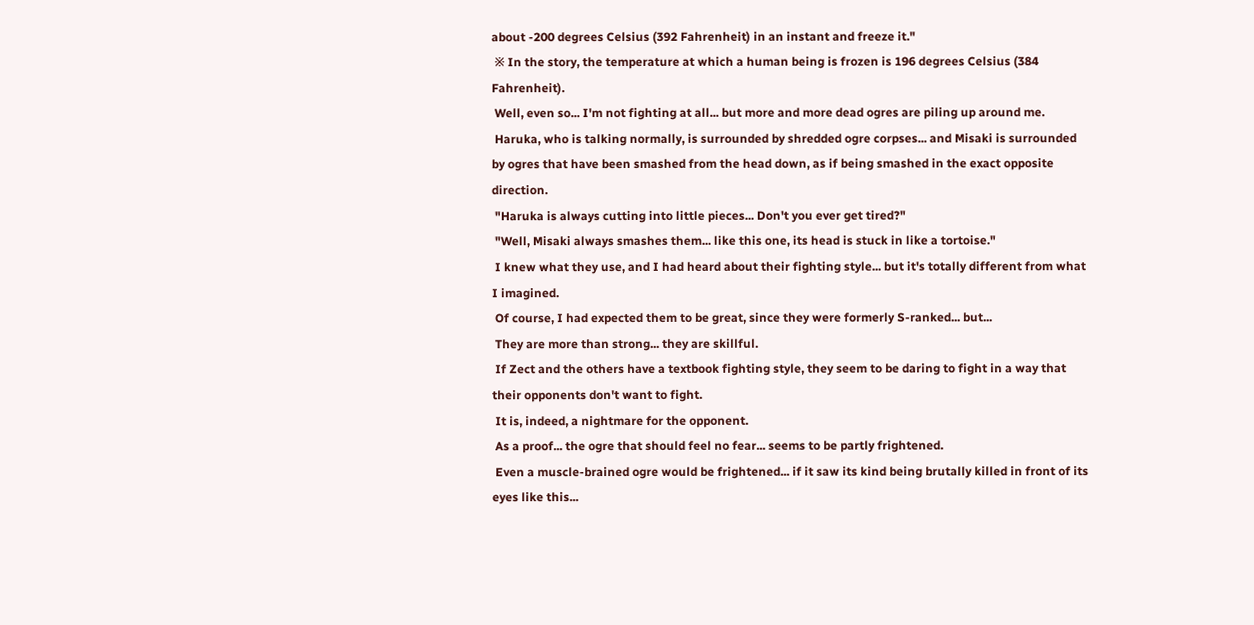about -200 degrees Celsius (392 Fahrenheit) in an instant and freeze it."
 ※ In the story, the temperature at which a human being is frozen is 196 degrees Celsius (384 Fahrenheit).
 Well, even so... I'm not fighting at all... but more and more dead ogres are piling up around me.
 Haruka, who is talking normally, is surrounded by shredded ogre corpses... and Misaki is surrounded by ogres that have been smashed from the head down, as if being smashed in the exact opposite direction.
 "Haruka is always cutting into little pieces... Don't you ever get tired?"
 "Well, Misaki always smashes them... like this one, its head is stuck in like a tortoise."
 I knew what they use, and I had heard about their fighting style... but it's totally different from what I imagined.
 Of course, I had expected them to be great, since they were formerly S-ranked... but...
 They are more than strong... they are skillful.
 If Zect and the others have a textbook fighting style, they seem to be daring to fight in a way that their opponents don't want to fight.
 It is, indeed, a nightmare for the opponent.
 As a proof... the ogre that should feel no fear... seems to be partly frightened.
 Even a muscle-brained ogre would be frightened... if it saw its kind being brutally killed in front of its eyes like this...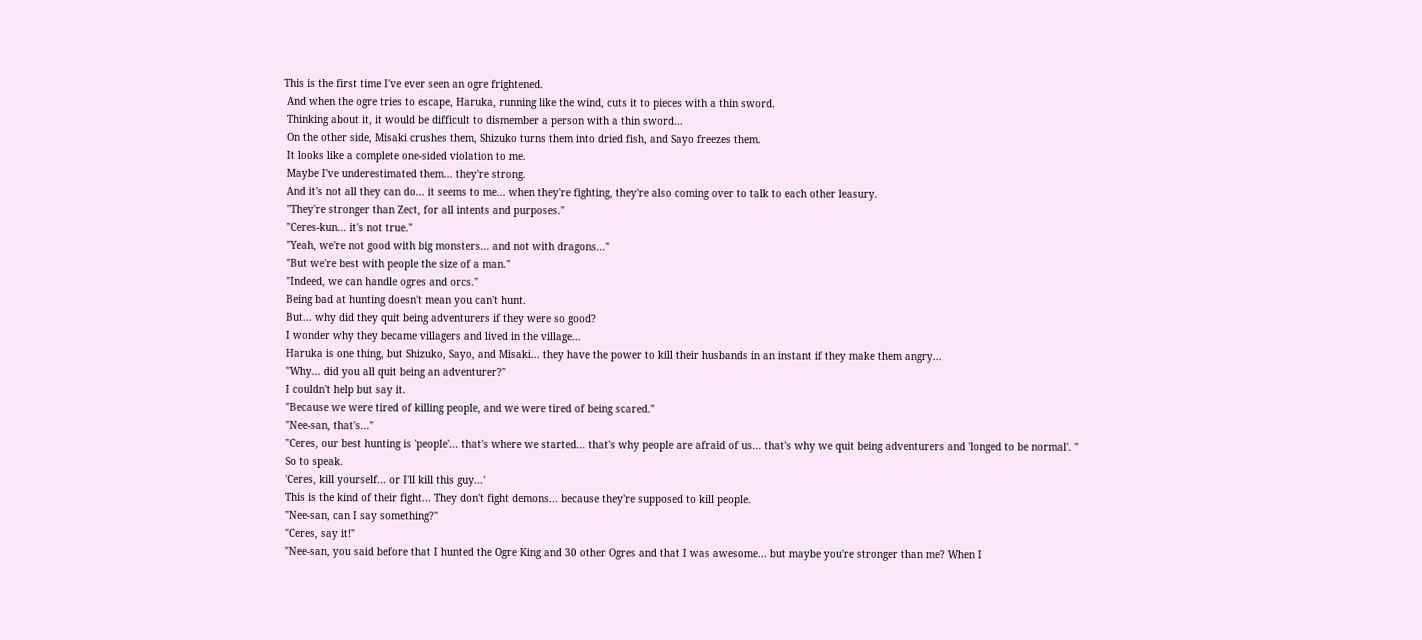This is the first time I've ever seen an ogre frightened.
 And when the ogre tries to escape, Haruka, running like the wind, cuts it to pieces with a thin sword.
 Thinking about it, it would be difficult to dismember a person with a thin sword...
 On the other side, Misaki crushes them, Shizuko turns them into dried fish, and Sayo freezes them.
 It looks like a complete one-sided violation to me.
 Maybe I've underestimated them... they're strong.
 And it's not all they can do... it seems to me... when they're fighting, they're also coming over to talk to each other leasury.
 "They're stronger than Zect, for all intents and purposes."
 "Ceres-kun... it's not true."
 "Yeah, we're not good with big monsters... and not with dragons..."
 "But we're best with people the size of a man."
 "Indeed, we can handle ogres and orcs."
 Being bad at hunting doesn't mean you can't hunt.
 But... why did they quit being adventurers if they were so good?
 I wonder why they became villagers and lived in the village...
 Haruka is one thing, but Shizuko, Sayo, and Misaki... they have the power to kill their husbands in an instant if they make them angry...
 "Why... did you all quit being an adventurer?"
 I couldn't help but say it.
 "Because we were tired of killing people, and we were tired of being scared."
 "Nee-san, that's..."
 "Ceres, our best hunting is 'people'... that's where we started... that's why people are afraid of us... that's why we quit being adventurers and 'longed to be normal'. "
 So to speak.
 'Ceres, kill yourself... or I'll kill this guy...'
 This is the kind of their fight... They don't fight demons... because they're supposed to kill people.
 "Nee-san, can I say something?"
 "Ceres, say it!"
 "Nee-san, you said before that I hunted the Ogre King and 30 other Ogres and that I was awesome... but maybe you're stronger than me? When I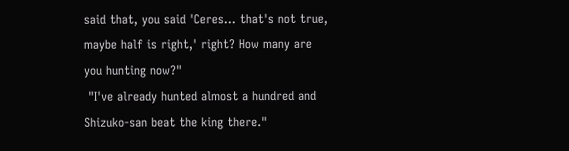said that, you said 'Ceres... that's not true, maybe half is right,' right? How many are you hunting now?"
 "I've already hunted almost a hundred and Shizuko-san beat the king there."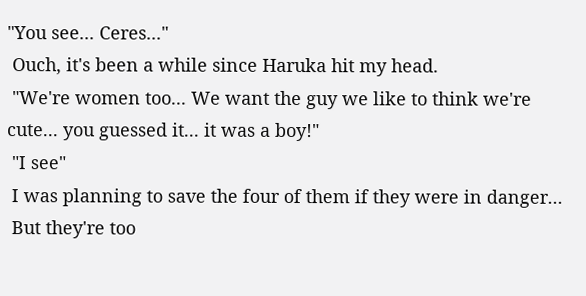"You see... Ceres..."
 Ouch, it's been a while since Haruka hit my head.
 "We're women too... We want the guy we like to think we're cute... you guessed it... it was a boy!"
 "I see"
 I was planning to save the four of them if they were in danger...
 But they're too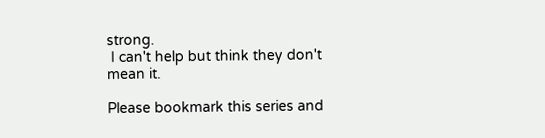strong.
 I can't help but think they don't mean it.

Please bookmark this series and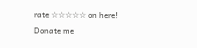rate ☆☆☆☆☆ on here!
Donate me